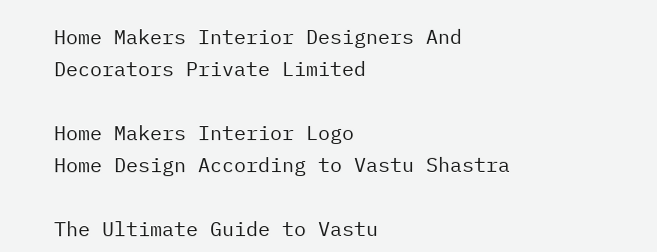Home Makers Interior Designers And Decorators Private Limited

Home Makers Interior Logo
Home Design According to Vastu Shastra

The Ultimate Guide to Vastu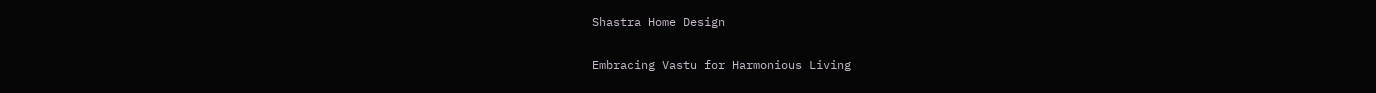Shastra Home Design

Embracing Vastu for Harmonious Living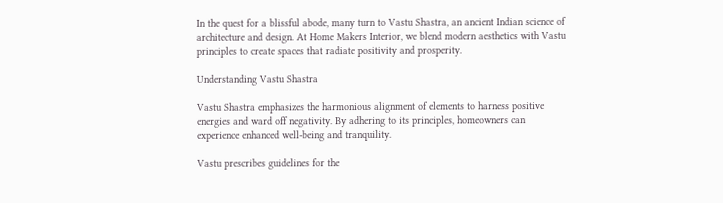In the quest for a blissful abode, many turn to Vastu Shastra, an ancient Indian science of architecture and design. At Home Makers Interior, we blend modern aesthetics with Vastu principles to create spaces that radiate positivity and prosperity.

Understanding Vastu Shastra

Vastu Shastra emphasizes the harmonious alignment of elements to harness positive energies and ward off negativity. By adhering to its principles, homeowners can experience enhanced well-being and tranquility.

Vastu prescribes guidelines for the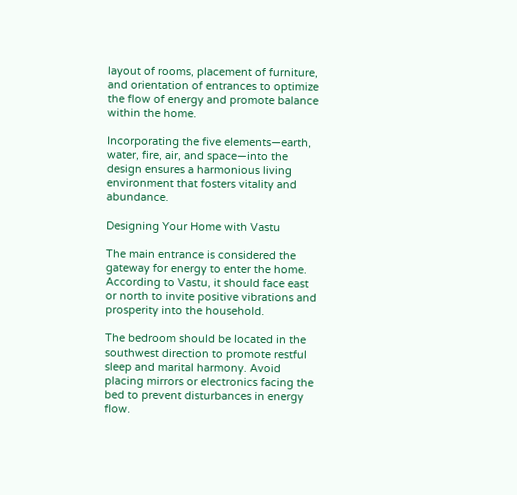layout of rooms, placement of furniture, and orientation of entrances to optimize the flow of energy and promote balance within the home.

Incorporating the five elements—earth, water, fire, air, and space—into the design ensures a harmonious living environment that fosters vitality and abundance.

Designing Your Home with Vastu

The main entrance is considered the gateway for energy to enter the home. According to Vastu, it should face east or north to invite positive vibrations and prosperity into the household.

The bedroom should be located in the southwest direction to promote restful sleep and marital harmony. Avoid placing mirrors or electronics facing the bed to prevent disturbances in energy flow.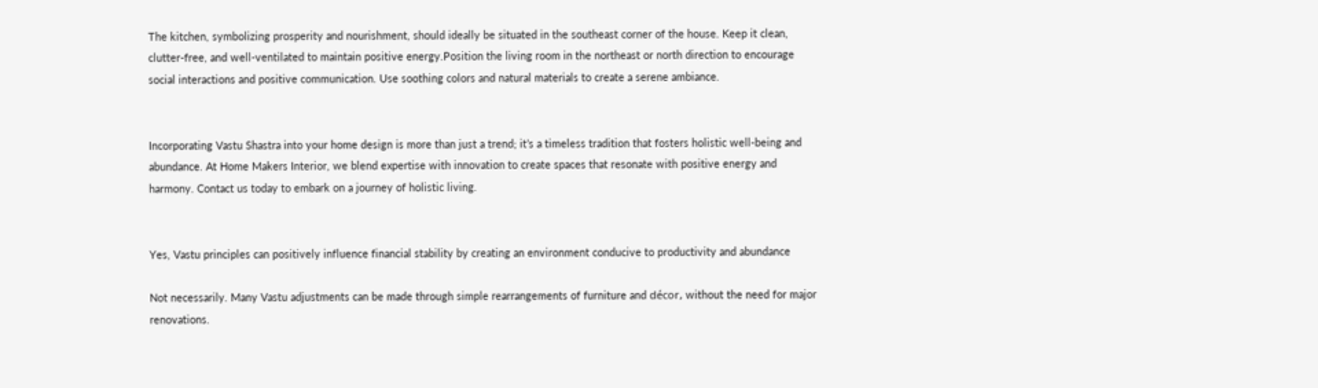The kitchen, symbolizing prosperity and nourishment, should ideally be situated in the southeast corner of the house. Keep it clean, clutter-free, and well-ventilated to maintain positive energy.Position the living room in the northeast or north direction to encourage social interactions and positive communication. Use soothing colors and natural materials to create a serene ambiance.


Incorporating Vastu Shastra into your home design is more than just a trend; it’s a timeless tradition that fosters holistic well-being and abundance. At Home Makers Interior, we blend expertise with innovation to create spaces that resonate with positive energy and harmony. Contact us today to embark on a journey of holistic living.


Yes, Vastu principles can positively influence financial stability by creating an environment conducive to productivity and abundance

Not necessarily. Many Vastu adjustments can be made through simple rearrangements of furniture and décor, without the need for major renovations.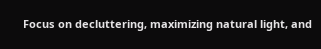Focus on decluttering, maximizing natural light, and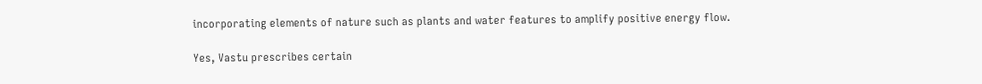incorporating elements of nature such as plants and water features to amplify positive energy flow.

Yes, Vastu prescribes certain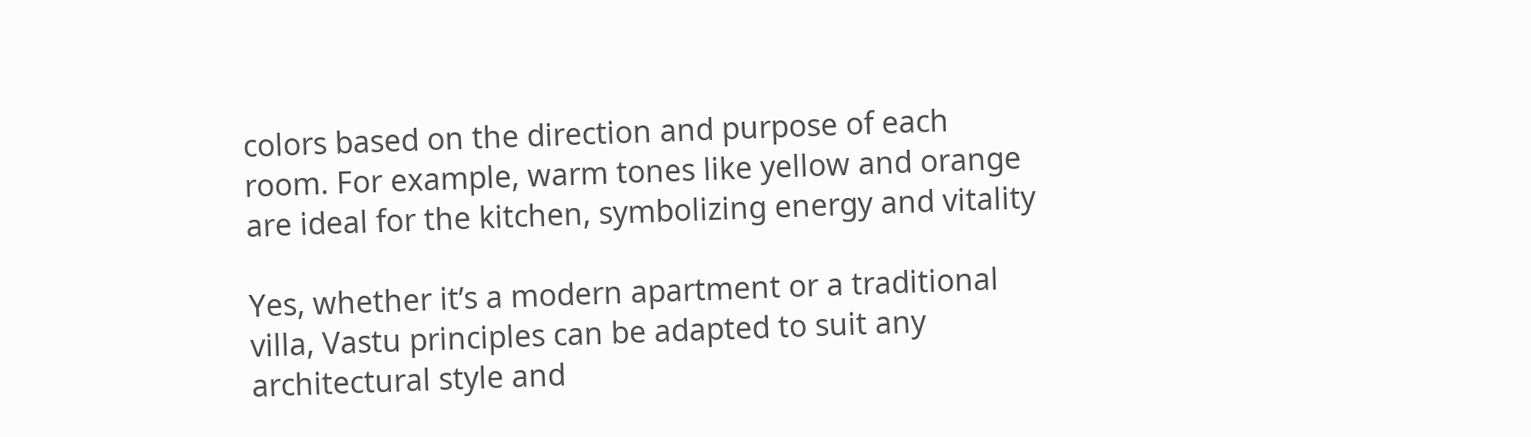colors based on the direction and purpose of each room. For example, warm tones like yellow and orange are ideal for the kitchen, symbolizing energy and vitality

Yes, whether it’s a modern apartment or a traditional villa, Vastu principles can be adapted to suit any architectural style and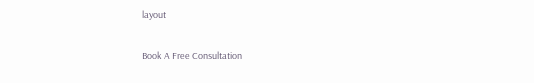layout

Book A Free Consultation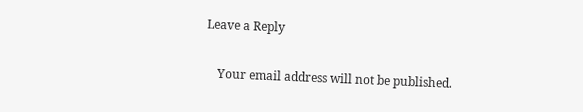Leave a Reply

    Your email address will not be published.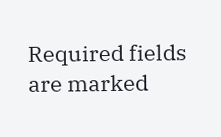Required fields are marked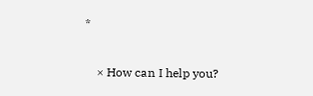*

    × How can I help you?